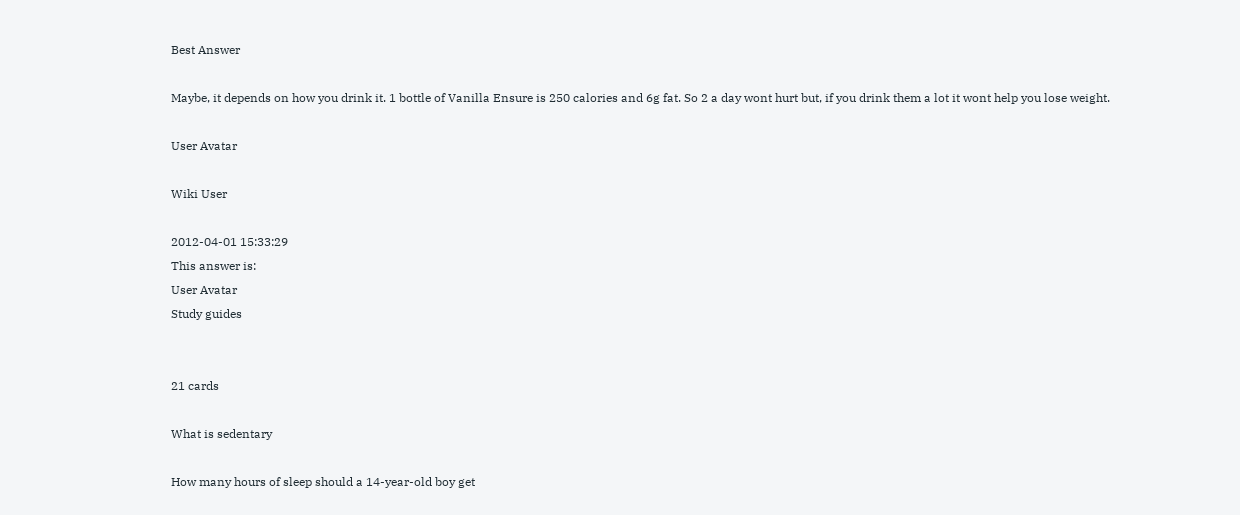Best Answer

Maybe, it depends on how you drink it. 1 bottle of Vanilla Ensure is 250 calories and 6g fat. So 2 a day wont hurt but, if you drink them a lot it wont help you lose weight.

User Avatar

Wiki User

2012-04-01 15:33:29
This answer is:
User Avatar
Study guides


21 cards

What is sedentary

How many hours of sleep should a 14-year-old boy get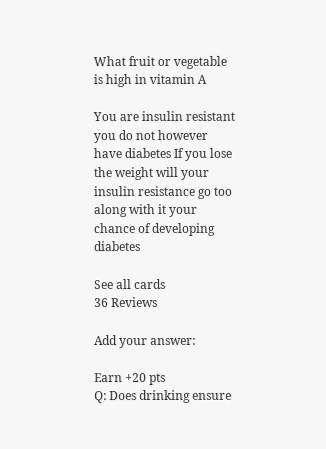What fruit or vegetable is high in vitamin A

You are insulin resistant you do not however have diabetes If you lose the weight will your insulin resistance go too along with it your chance of developing diabetes

See all cards
36 Reviews

Add your answer:

Earn +20 pts
Q: Does drinking ensure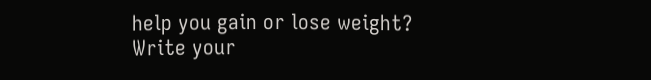help you gain or lose weight?
Write your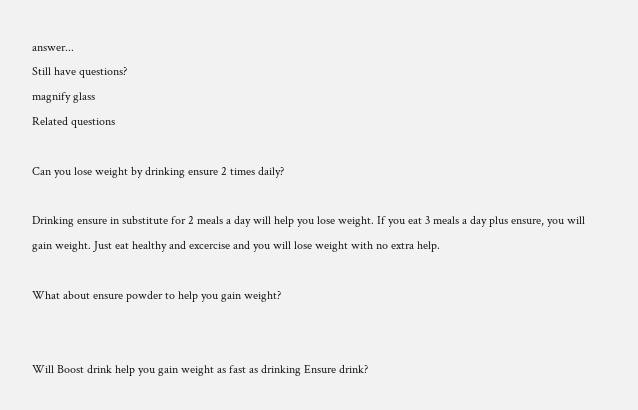answer...
Still have questions?
magnify glass
Related questions

Can you lose weight by drinking ensure 2 times daily?

Drinking ensure in substitute for 2 meals a day will help you lose weight. If you eat 3 meals a day plus ensure, you will gain weight. Just eat healthy and excercise and you will lose weight with no extra help.

What about ensure powder to help you gain weight?


Will Boost drink help you gain weight as fast as drinking Ensure drink?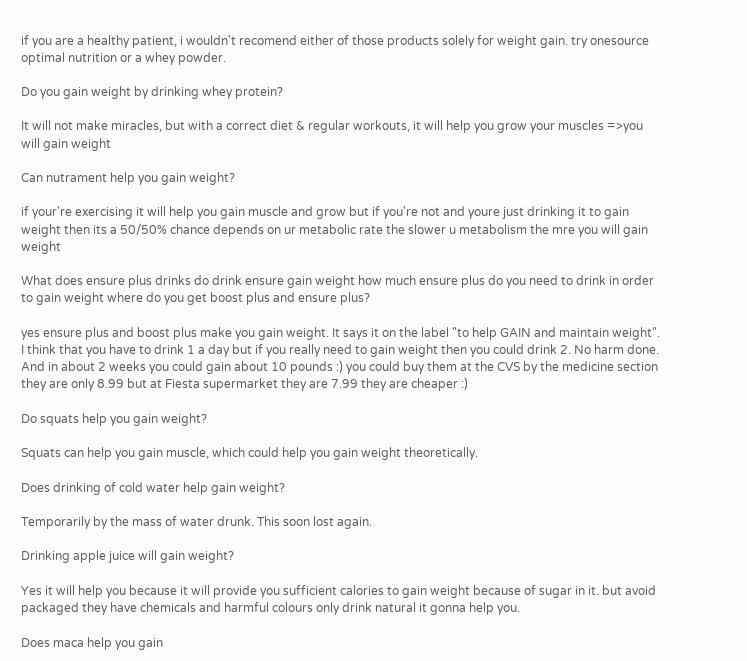if you are a healthy patient, i wouldn't recomend either of those products solely for weight gain. try onesource optimal nutrition or a whey powder.

Do you gain weight by drinking whey protein?

It will not make miracles, but with a correct diet & regular workouts, it will help you grow your muscles =>you will gain weight

Can nutrament help you gain weight?

if your're exercising it will help you gain muscle and grow but if you're not and youre just drinking it to gain weight then its a 50/50% chance depends on ur metabolic rate the slower u metabolism the mre you will gain weight

What does ensure plus drinks do drink ensure gain weight how much ensure plus do you need to drink in order to gain weight where do you get boost plus and ensure plus?

yes ensure plus and boost plus make you gain weight. It says it on the label "to help GAIN and maintain weight". I think that you have to drink 1 a day but if you really need to gain weight then you could drink 2. No harm done. And in about 2 weeks you could gain about 10 pounds :) you could buy them at the CVS by the medicine section they are only 8.99 but at Fiesta supermarket they are 7.99 they are cheaper :)

Do squats help you gain weight?

Squats can help you gain muscle, which could help you gain weight theoretically.

Does drinking of cold water help gain weight?

Temporarily by the mass of water drunk. This soon lost again.

Drinking apple juice will gain weight?

Yes it will help you because it will provide you sufficient calories to gain weight because of sugar in it. but avoid packaged they have chemicals and harmful colours only drink natural it gonna help you.

Does maca help you gain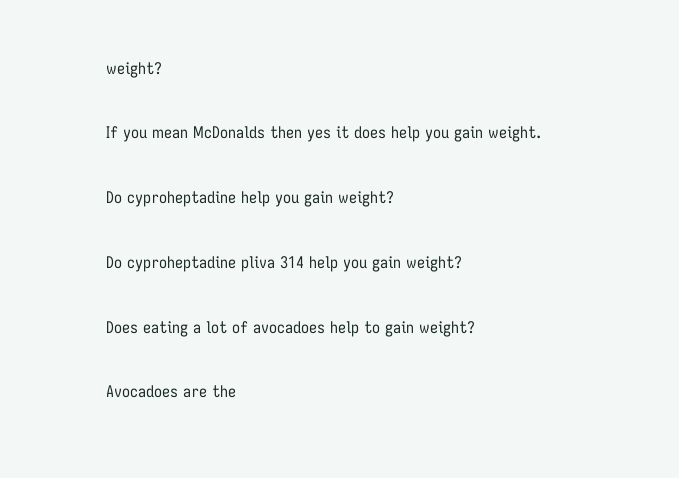weight?

If you mean McDonalds then yes it does help you gain weight.

Do cyproheptadine help you gain weight?

Do cyproheptadine pliva 314 help you gain weight?

Does eating a lot of avocadoes help to gain weight?

Avocadoes are the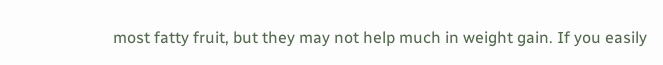most fatty fruit, but they may not help much in weight gain. If you easily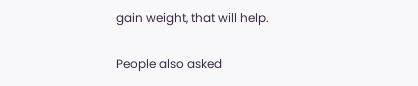gain weight, that will help.

People also asked